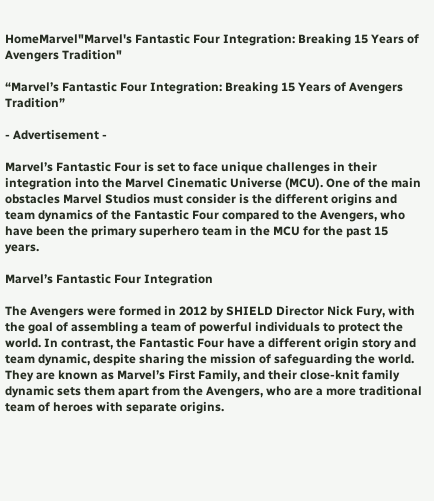HomeMarvel"Marvel's Fantastic Four Integration: Breaking 15 Years of Avengers Tradition"

“Marvel’s Fantastic Four Integration: Breaking 15 Years of Avengers Tradition”

- Advertisement -

Marvel’s Fantastic Four is set to face unique challenges in their integration into the Marvel Cinematic Universe (MCU). One of the main obstacles Marvel Studios must consider is the different origins and team dynamics of the Fantastic Four compared to the Avengers, who have been the primary superhero team in the MCU for the past 15 years.

Marvel’s Fantastic Four Integration

The Avengers were formed in 2012 by SHIELD Director Nick Fury, with the goal of assembling a team of powerful individuals to protect the world. In contrast, the Fantastic Four have a different origin story and team dynamic, despite sharing the mission of safeguarding the world. They are known as Marvel’s First Family, and their close-knit family dynamic sets them apart from the Avengers, who are a more traditional team of heroes with separate origins.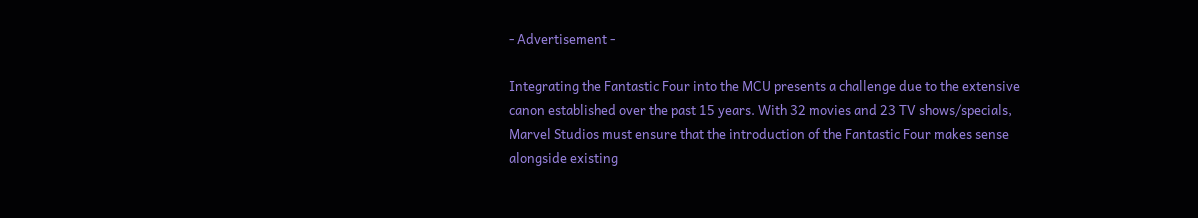- Advertisement -

Integrating the Fantastic Four into the MCU presents a challenge due to the extensive canon established over the past 15 years. With 32 movies and 23 TV shows/specials, Marvel Studios must ensure that the introduction of the Fantastic Four makes sense alongside existing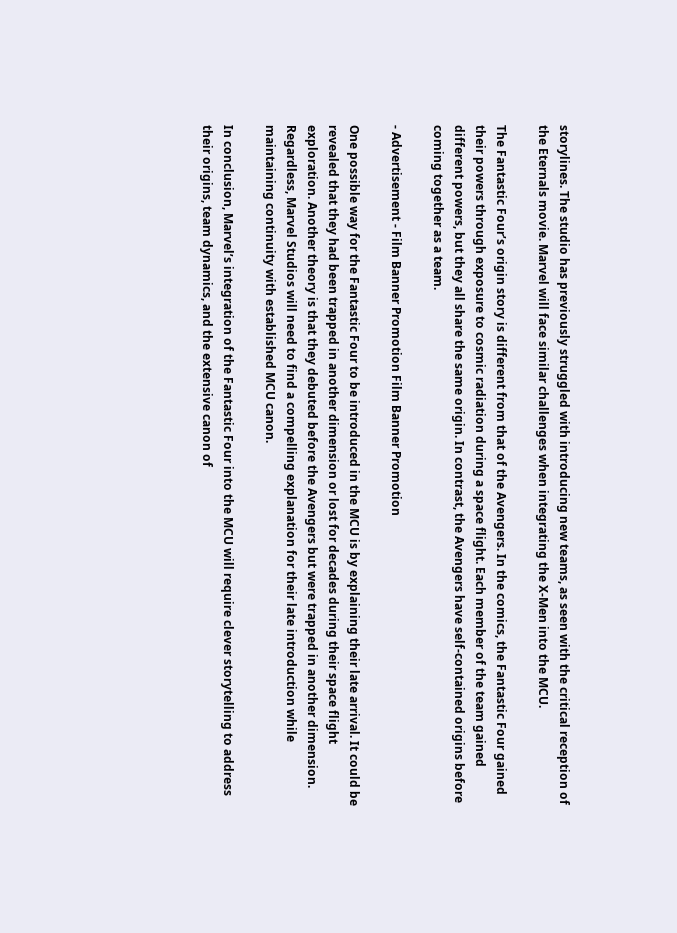storylines. The studio has previously struggled with introducing new teams, as seen with the critical reception of the Eternals movie. Marvel will face similar challenges when integrating the X-Men into the MCU.

The Fantastic Four’s origin story is different from that of the Avengers. In the comics, the Fantastic Four gained their powers through exposure to cosmic radiation during a space flight. Each member of the team gained different powers, but they all share the same origin. In contrast, the Avengers have self-contained origins before coming together as a team.

- Advertisement - Film Banner Promotion Film Banner Promotion

One possible way for the Fantastic Four to be introduced in the MCU is by explaining their late arrival. It could be revealed that they had been trapped in another dimension or lost for decades during their space flight exploration. Another theory is that they debuted before the Avengers but were trapped in another dimension. Regardless, Marvel Studios will need to find a compelling explanation for their late introduction while maintaining continuity with established MCU canon.

In conclusion, Marvel’s integration of the Fantastic Four into the MCU will require clever storytelling to address their origins, team dynamics, and the extensive canon of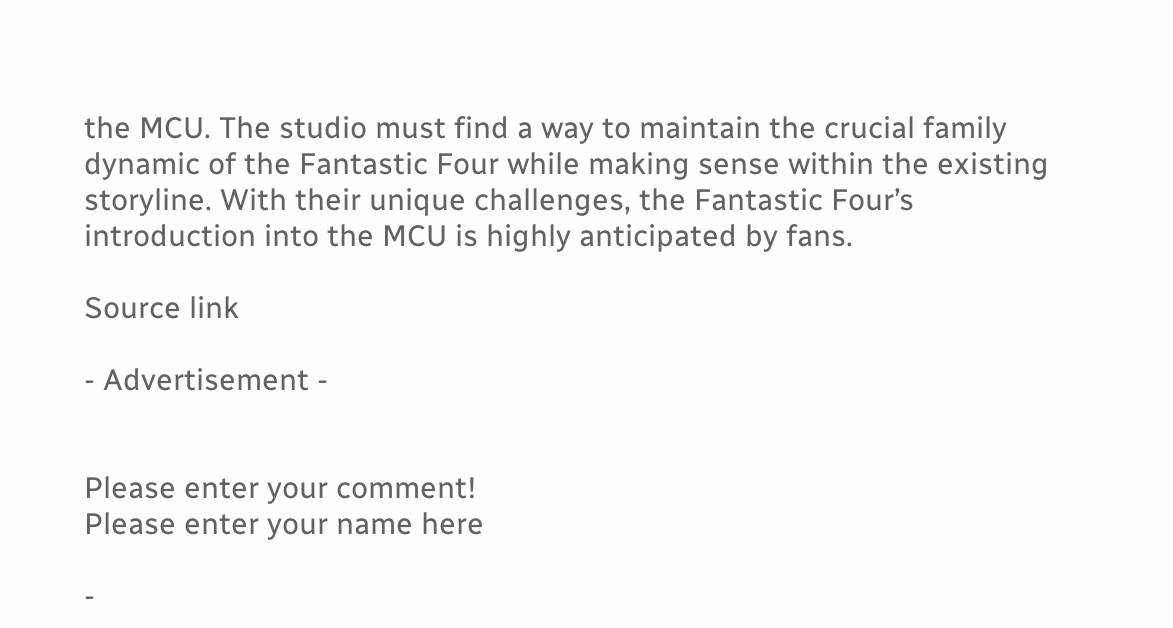the MCU. The studio must find a way to maintain the crucial family dynamic of the Fantastic Four while making sense within the existing storyline. With their unique challenges, the Fantastic Four’s introduction into the MCU is highly anticipated by fans.

Source link

- Advertisement -


Please enter your comment!
Please enter your name here

-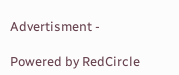Advertisment -

Powered by RedCircle